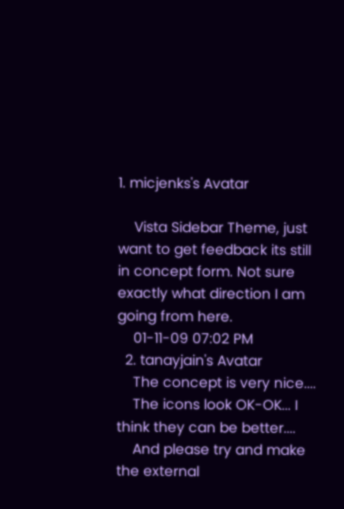1. micjenks's Avatar

    Vista Sidebar Theme, just want to get feedback its still in concept form. Not sure exactly what direction I am going from here.
    01-11-09 07:02 PM
  2. tanayjain's Avatar
    The concept is very nice....
    The icons look OK-OK... I think they can be better....
    And please try and make the external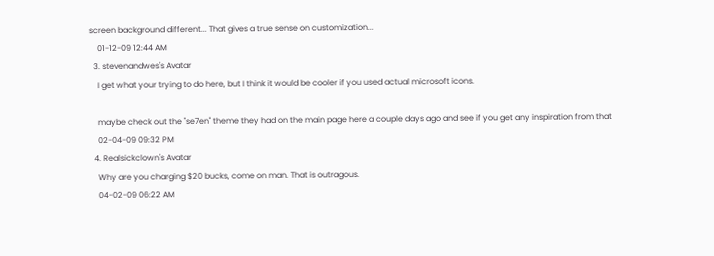screen background different... That gives a true sense on customization...
    01-12-09 12:44 AM
  3. stevenandwes's Avatar
    I get what your trying to do here, but I think it would be cooler if you used actual microsoft icons.

    maybe check out the "se7en" theme they had on the main page here a couple days ago and see if you get any inspiration from that
    02-04-09 09:32 PM
  4. Realsickclown's Avatar
    Why are you charging $20 bucks, come on man. That is outragous.
    04-02-09 06:22 AM